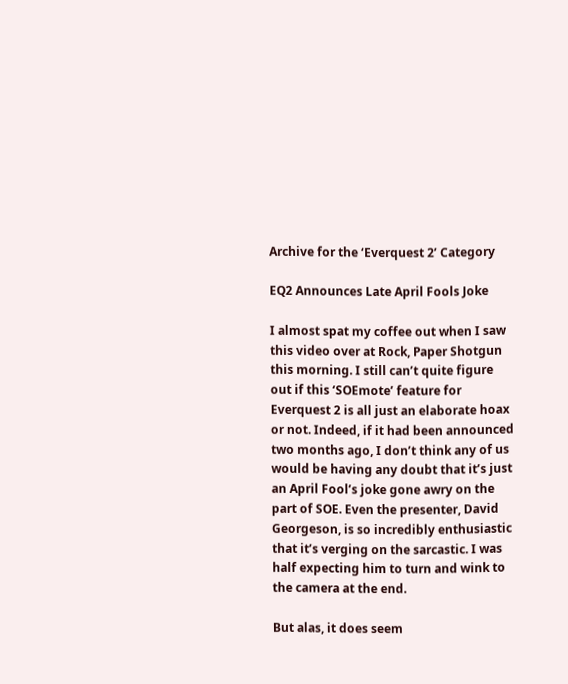Archive for the ‘Everquest 2’ Category

EQ2 Announces Late April Fools Joke

I almost spat my coffee out when I saw this video over at Rock, Paper Shotgun this morning. I still can’t quite figure out if this ‘SOEmote’ feature for Everquest 2 is all just an elaborate hoax or not. Indeed, if it had been announced two months ago, I don’t think any of us would be having any doubt that it’s just an April Fool’s joke gone awry on the part of SOE. Even the presenter, David Georgeson, is so incredibly enthusiastic that it’s verging on the sarcastic. I was half expecting him to turn and wink to the camera at the end.

But alas, it does seem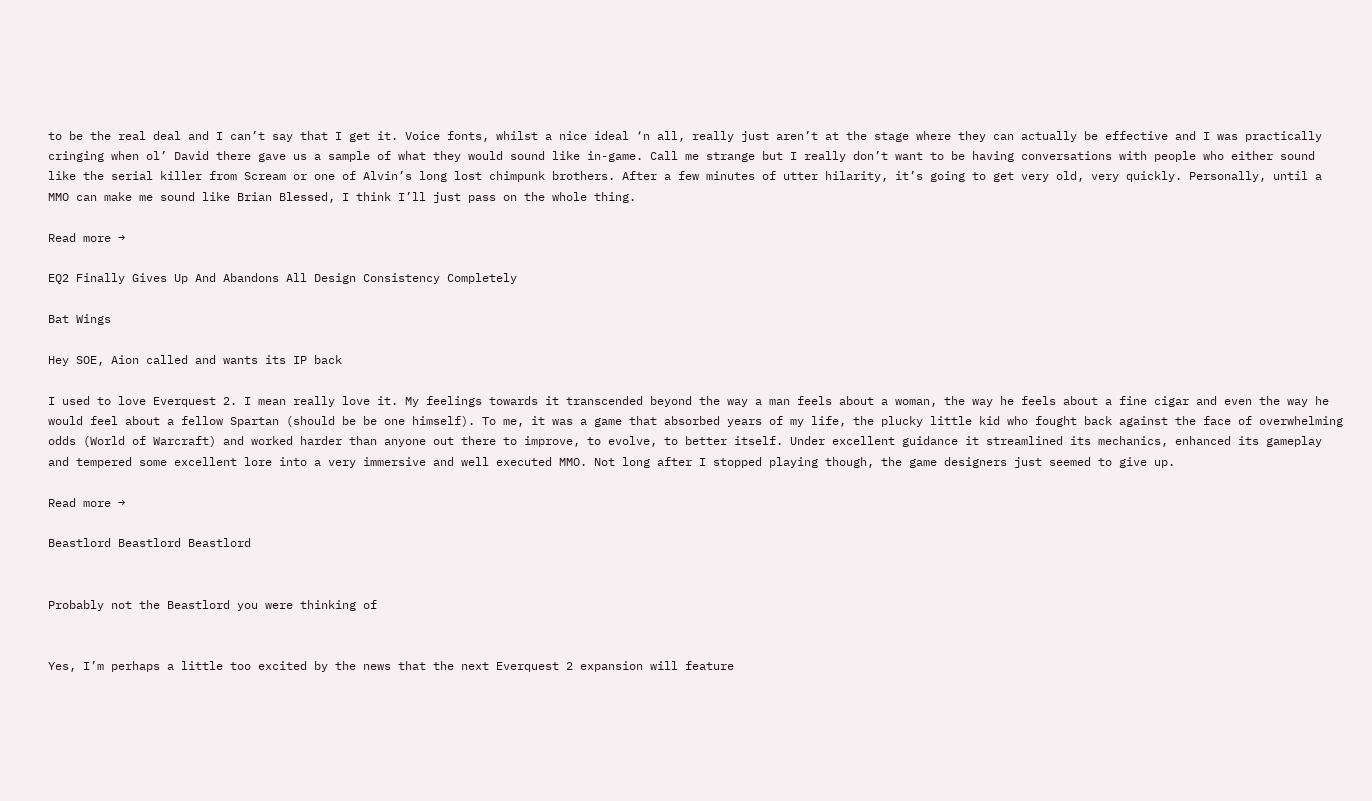to be the real deal and I can’t say that I get it. Voice fonts, whilst a nice ideal ‘n all, really just aren’t at the stage where they can actually be effective and I was practically cringing when ol’ David there gave us a sample of what they would sound like in-game. Call me strange but I really don’t want to be having conversations with people who either sound like the serial killer from Scream or one of Alvin’s long lost chimpunk brothers. After a few minutes of utter hilarity, it’s going to get very old, very quickly. Personally, until a MMO can make me sound like Brian Blessed, I think I’ll just pass on the whole thing.

Read more →

EQ2 Finally Gives Up And Abandons All Design Consistency Completely

Bat Wings

Hey SOE, Aion called and wants its IP back

I used to love Everquest 2. I mean really love it. My feelings towards it transcended beyond the way a man feels about a woman, the way he feels about a fine cigar and even the way he would feel about a fellow Spartan (should be be one himself). To me, it was a game that absorbed years of my life, the plucky little kid who fought back against the face of overwhelming odds (World of Warcraft) and worked harder than anyone out there to improve, to evolve, to better itself. Under excellent guidance it streamlined its mechanics, enhanced its gameplay and tempered some excellent lore into a very immersive and well executed MMO. Not long after I stopped playing though, the game designers just seemed to give up.

Read more →

Beastlord Beastlord Beastlord


Probably not the Beastlord you were thinking of


Yes, I’m perhaps a little too excited by the news that the next Everquest 2 expansion will feature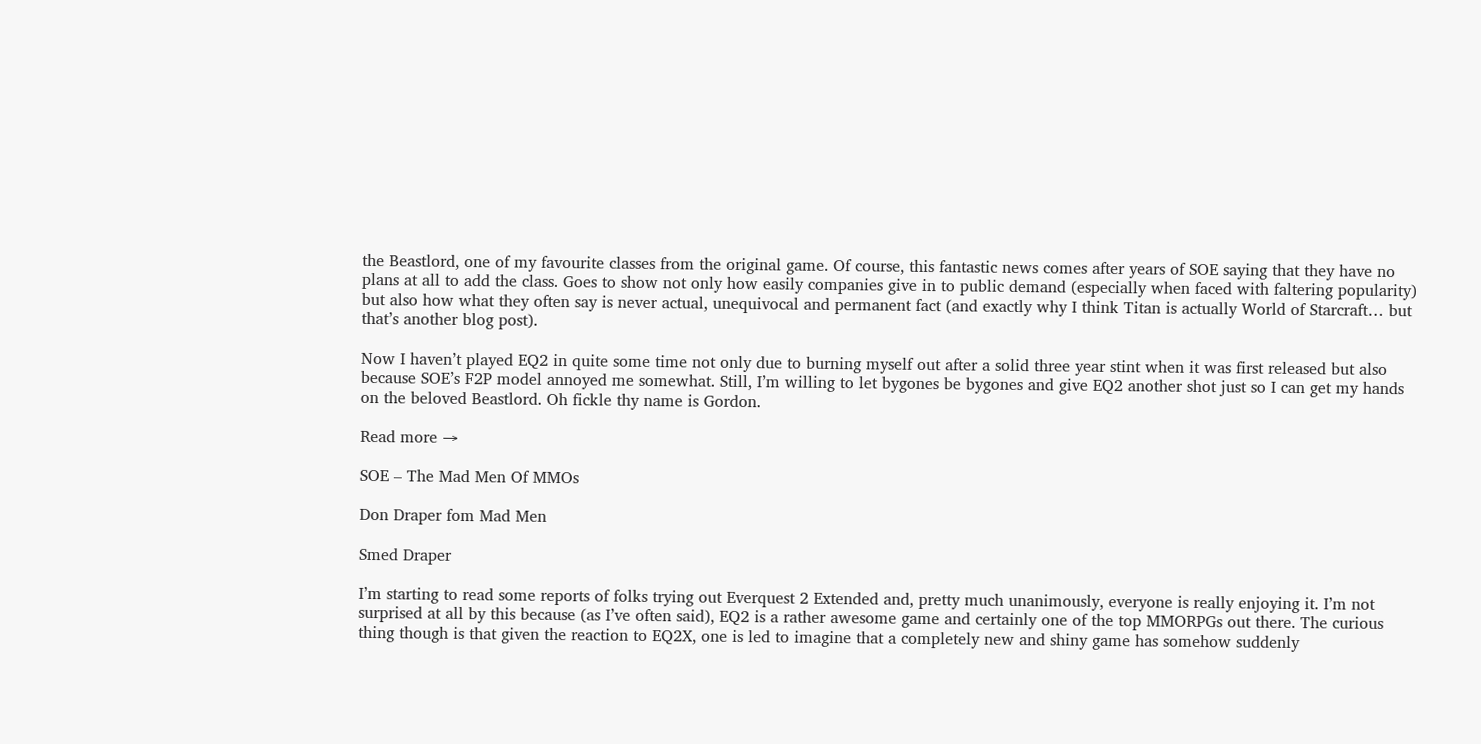the Beastlord, one of my favourite classes from the original game. Of course, this fantastic news comes after years of SOE saying that they have no plans at all to add the class. Goes to show not only how easily companies give in to public demand (especially when faced with faltering popularity) but also how what they often say is never actual, unequivocal and permanent fact (and exactly why I think Titan is actually World of Starcraft… but that’s another blog post).

Now I haven’t played EQ2 in quite some time not only due to burning myself out after a solid three year stint when it was first released but also because SOE’s F2P model annoyed me somewhat. Still, I’m willing to let bygones be bygones and give EQ2 another shot just so I can get my hands on the beloved Beastlord. Oh fickle thy name is Gordon.

Read more →

SOE – The Mad Men Of MMOs

Don Draper fom Mad Men

Smed Draper

I’m starting to read some reports of folks trying out Everquest 2 Extended and, pretty much unanimously, everyone is really enjoying it. I’m not surprised at all by this because (as I’ve often said), EQ2 is a rather awesome game and certainly one of the top MMORPGs out there. The curious thing though is that given the reaction to EQ2X, one is led to imagine that a completely new and shiny game has somehow suddenly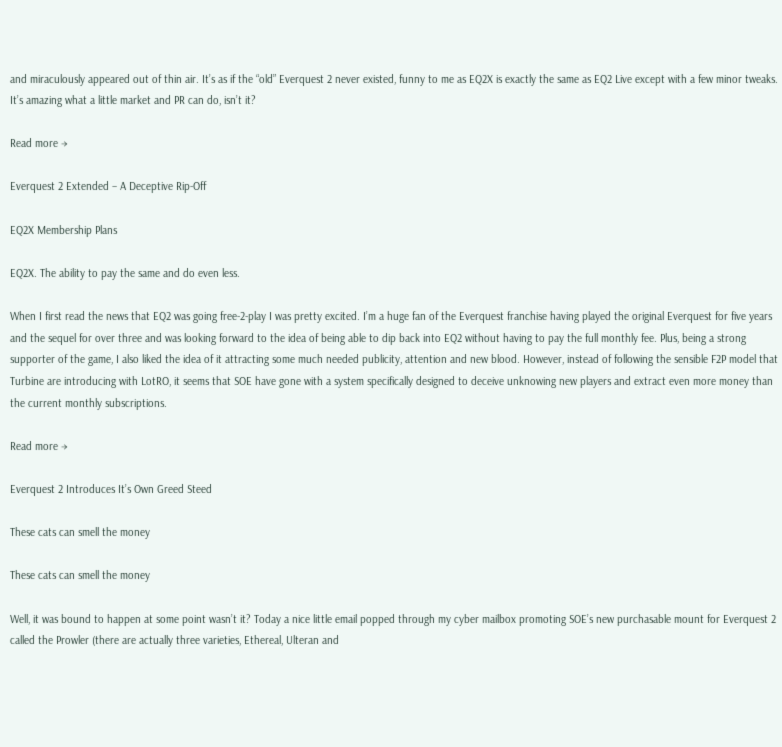and miraculously appeared out of thin air. It’s as if the “old” Everquest 2 never existed, funny to me as EQ2X is exactly the same as EQ2 Live except with a few minor tweaks. It’s amazing what a little market and PR can do, isn’t it?

Read more →

Everquest 2 Extended – A Deceptive Rip-Off

EQ2X Membership Plans

EQ2X. The ability to pay the same and do even less.

When I first read the news that EQ2 was going free-2-play I was pretty excited. I’m a huge fan of the Everquest franchise having played the original Everquest for five years and the sequel for over three and was looking forward to the idea of being able to dip back into EQ2 without having to pay the full monthly fee. Plus, being a strong supporter of the game, I also liked the idea of it attracting some much needed publicity, attention and new blood. However, instead of following the sensible F2P model that Turbine are introducing with LotRO, it seems that SOE have gone with a system specifically designed to deceive unknowing new players and extract even more money than the current monthly subscriptions.

Read more →

Everquest 2 Introduces It’s Own Greed Steed

These cats can smell the money

These cats can smell the money

Well, it was bound to happen at some point wasn’t it? Today a nice little email popped through my cyber mailbox promoting SOE’s new purchasable mount for Everquest 2 called the Prowler (there are actually three varieties, Ethereal, Ulteran and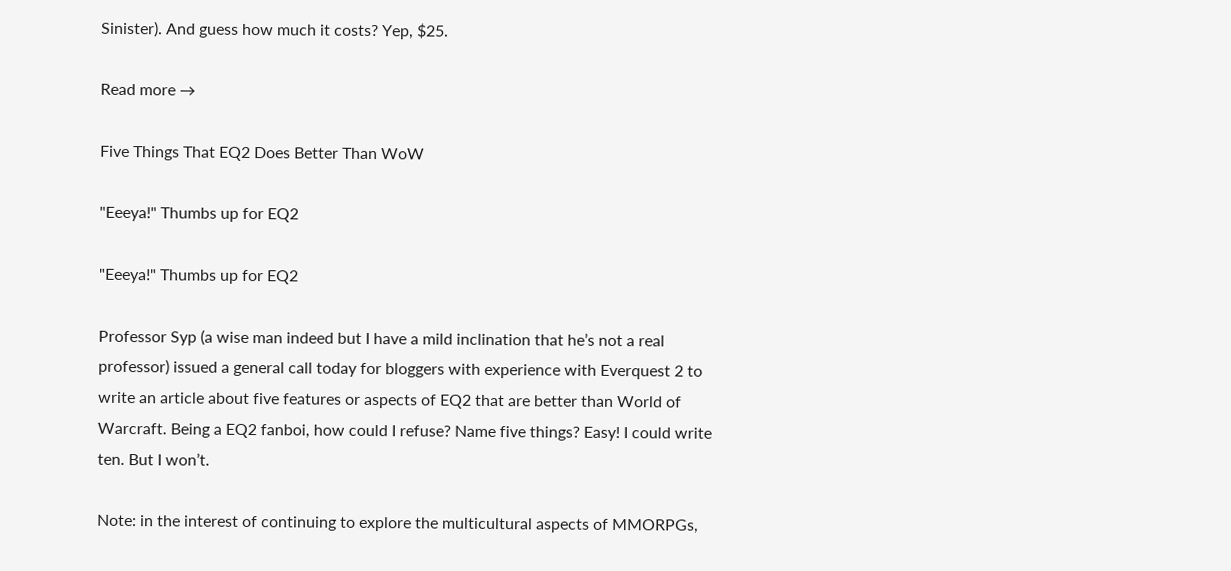Sinister). And guess how much it costs? Yep, $25.

Read more →

Five Things That EQ2 Does Better Than WoW

"Eeeya!" Thumbs up for EQ2

"Eeeya!" Thumbs up for EQ2

Professor Syp (a wise man indeed but I have a mild inclination that he’s not a real professor) issued a general call today for bloggers with experience with Everquest 2 to write an article about five features or aspects of EQ2 that are better than World of Warcraft. Being a EQ2 fanboi, how could I refuse? Name five things? Easy! I could write ten. But I won’t.

Note: in the interest of continuing to explore the multicultural aspects of MMORPGs,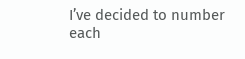I’ve decided to number each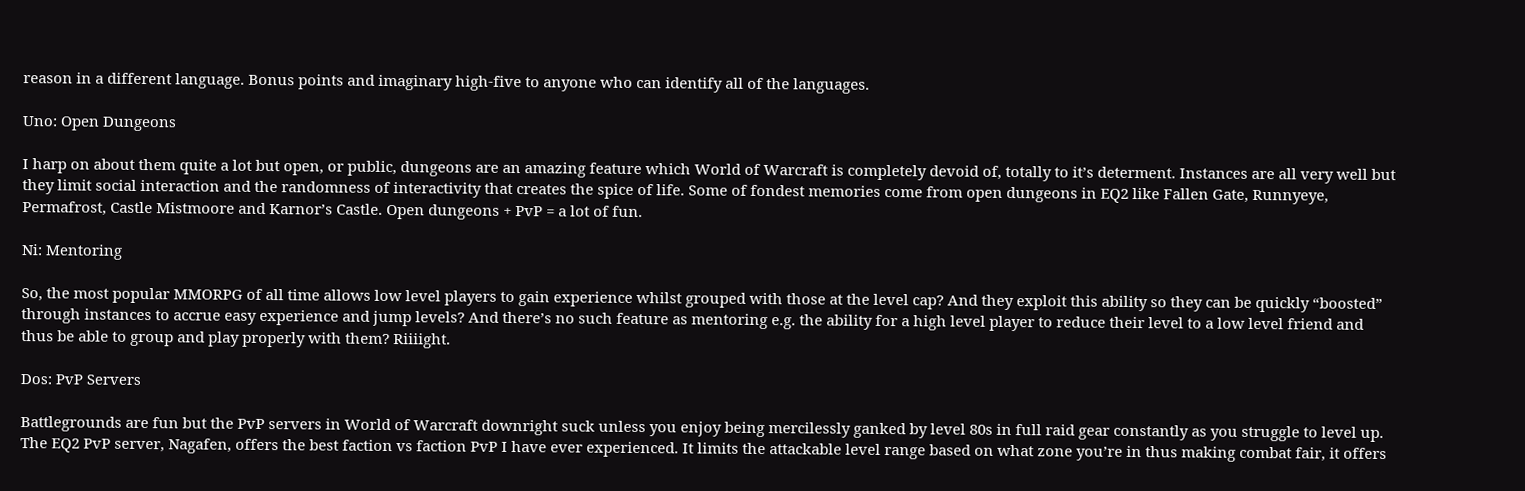reason in a different language. Bonus points and imaginary high-five to anyone who can identify all of the languages.

Uno: Open Dungeons

I harp on about them quite a lot but open, or public, dungeons are an amazing feature which World of Warcraft is completely devoid of, totally to it’s determent. Instances are all very well but they limit social interaction and the randomness of interactivity that creates the spice of life. Some of fondest memories come from open dungeons in EQ2 like Fallen Gate, Runnyeye, Permafrost, Castle Mistmoore and Karnor’s Castle. Open dungeons + PvP = a lot of fun.

Ni: Mentoring

So, the most popular MMORPG of all time allows low level players to gain experience whilst grouped with those at the level cap? And they exploit this ability so they can be quickly “boosted” through instances to accrue easy experience and jump levels? And there’s no such feature as mentoring e.g. the ability for a high level player to reduce their level to a low level friend and thus be able to group and play properly with them? Riiiight.

Dos: PvP Servers

Battlegrounds are fun but the PvP servers in World of Warcraft downright suck unless you enjoy being mercilessly ganked by level 80s in full raid gear constantly as you struggle to level up. The EQ2 PvP server, Nagafen, offers the best faction vs faction PvP I have ever experienced. It limits the attackable level range based on what zone you’re in thus making combat fair, it offers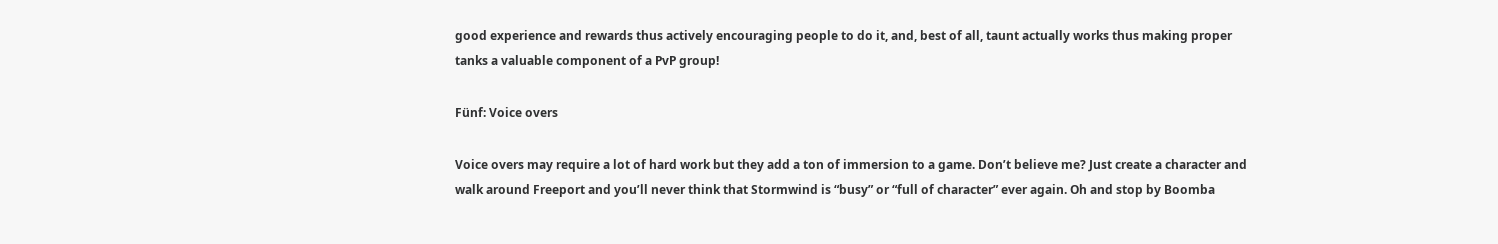good experience and rewards thus actively encouraging people to do it, and, best of all, taunt actually works thus making proper tanks a valuable component of a PvP group!

Fünf: Voice overs

Voice overs may require a lot of hard work but they add a ton of immersion to a game. Don’t believe me? Just create a character and walk around Freeport and you’ll never think that Stormwind is “busy” or “full of character” ever again. Oh and stop by Boomba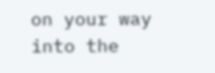on your way into the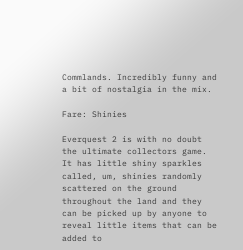Commlands. Incredibly funny and a bit of nostalgia in the mix.

Fare: Shinies

Everquest 2 is with no doubt the ultimate collectors game. It has little shiny sparkles called, um, shinies randomly scattered on the ground throughout the land and they can be picked up by anyone to reveal little items that can be added to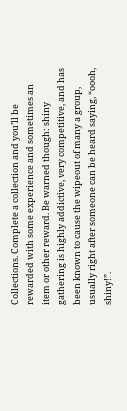Collections. Complete a collection and you’ll be rewarded with some experience and sometimes an item or other reward. Be warned though: shiny gathering is highly addictive, very competitive, and has been known to cause the wipeout of many a group, usually right after someone can be heard saying, “oooh, shiny!”.